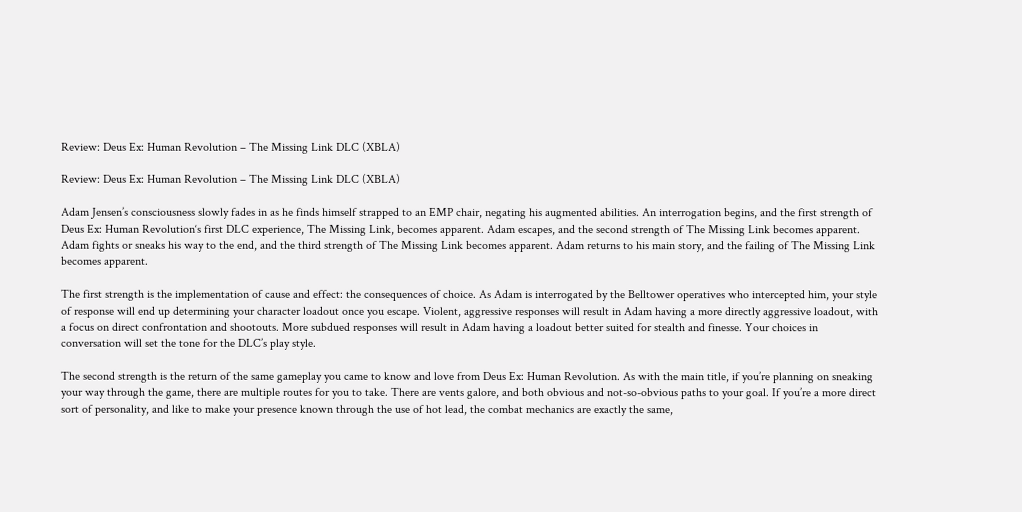Review: Deus Ex: Human Revolution – The Missing Link DLC (XBLA)

Review: Deus Ex: Human Revolution – The Missing Link DLC (XBLA)

Adam Jensen’s consciousness slowly fades in as he finds himself strapped to an EMP chair, negating his augmented abilities. An interrogation begins, and the first strength of Deus Ex: Human Revolution‘s first DLC experience, The Missing Link, becomes apparent. Adam escapes, and the second strength of The Missing Link becomes apparent. Adam fights or sneaks his way to the end, and the third strength of The Missing Link becomes apparent. Adam returns to his main story, and the failing of The Missing Link becomes apparent.

The first strength is the implementation of cause and effect: the consequences of choice. As Adam is interrogated by the Belltower operatives who intercepted him, your style of response will end up determining your character loadout once you escape. Violent, aggressive responses will result in Adam having a more directly aggressive loadout, with a focus on direct confrontation and shootouts. More subdued responses will result in Adam having a loadout better suited for stealth and finesse. Your choices in conversation will set the tone for the DLC’s play style.

The second strength is the return of the same gameplay you came to know and love from Deus Ex: Human Revolution. As with the main title, if you’re planning on sneaking your way through the game, there are multiple routes for you to take. There are vents galore, and both obvious and not-so-obvious paths to your goal. If you’re a more direct sort of personality, and like to make your presence known through the use of hot lead, the combat mechanics are exactly the same,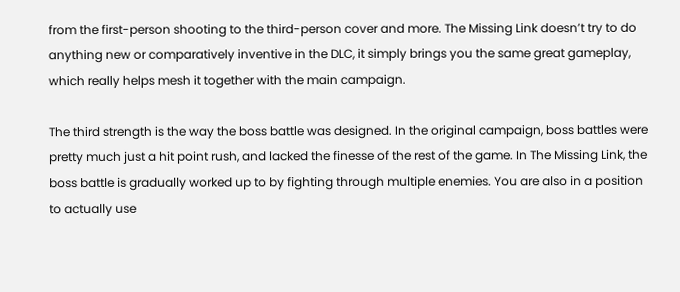from the first-person shooting to the third-person cover and more. The Missing Link doesn’t try to do anything new or comparatively inventive in the DLC, it simply brings you the same great gameplay, which really helps mesh it together with the main campaign.

The third strength is the way the boss battle was designed. In the original campaign, boss battles were pretty much just a hit point rush, and lacked the finesse of the rest of the game. In The Missing Link, the boss battle is gradually worked up to by fighting through multiple enemies. You are also in a position to actually use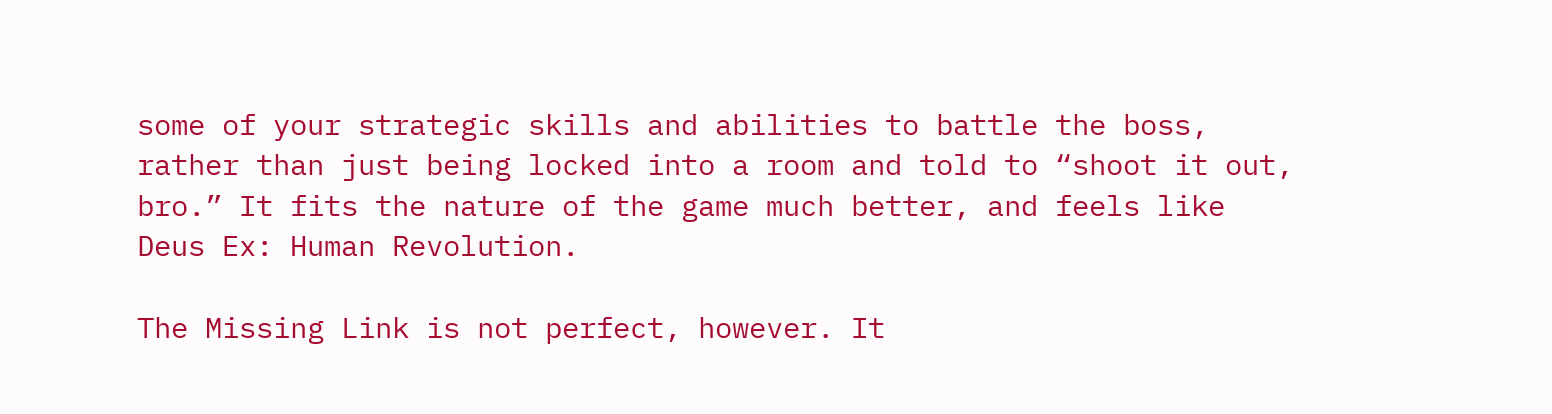some of your strategic skills and abilities to battle the boss, rather than just being locked into a room and told to “shoot it out, bro.” It fits the nature of the game much better, and feels like Deus Ex: Human Revolution.

The Missing Link is not perfect, however. It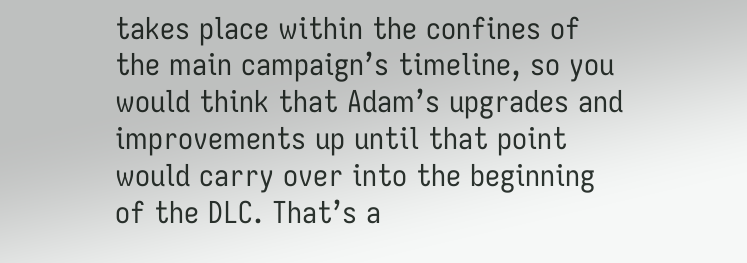takes place within the confines of the main campaign’s timeline, so you would think that Adam’s upgrades and improvements up until that point would carry over into the beginning of the DLC. That’s a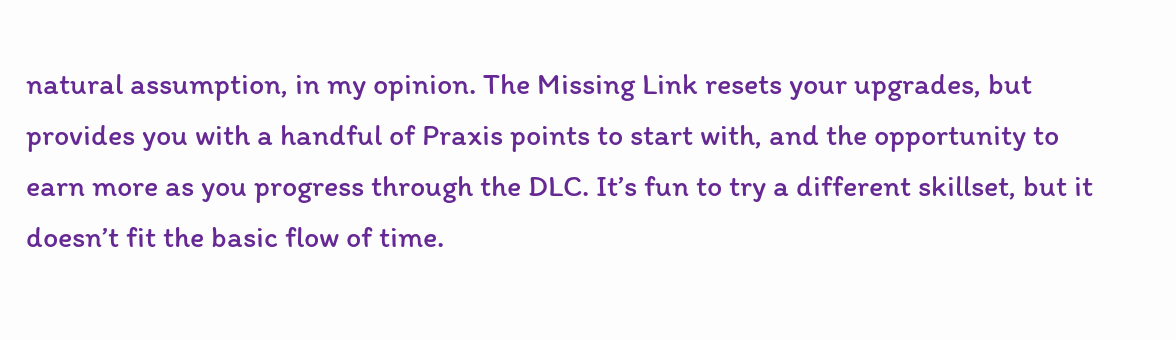natural assumption, in my opinion. The Missing Link resets your upgrades, but provides you with a handful of Praxis points to start with, and the opportunity to earn more as you progress through the DLC. It’s fun to try a different skillset, but it doesn’t fit the basic flow of time.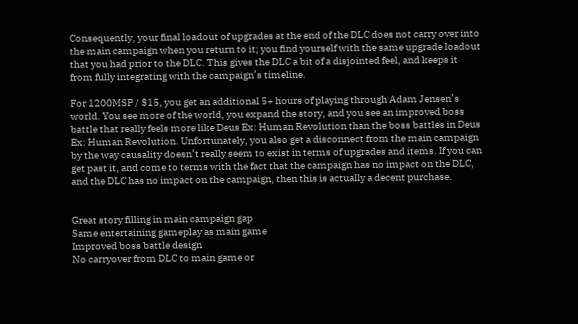Consequently, your final loadout of upgrades at the end of the DLC does not carry over into the main campaign when you return to it; you find yourself with the same upgrade loadout that you had prior to the DLC. This gives the DLC a bit of a disjointed feel, and keeps it from fully integrating with the campaign’s timeline.

For 1200MSP / $15, you get an additional 5+ hours of playing through Adam Jensen’s world. You see more of the world, you expand the story, and you see an improved boss battle that really feels more like Deus Ex: Human Revolution than the boss battles in Deus Ex: Human Revolution. Unfortunately, you also get a disconnect from the main campaign by the way causality doesn’t really seem to exist in terms of upgrades and items. If you can get past it, and come to terms with the fact that the campaign has no impact on the DLC, and the DLC has no impact on the campaign, then this is actually a decent purchase.


Great story filling in main campaign gap
Same entertaining gameplay as main game
Improved boss battle design
No carryover from DLC to main game or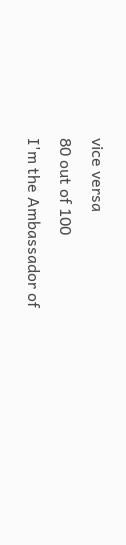vice versa
80 out of 100
I'm the Ambassador of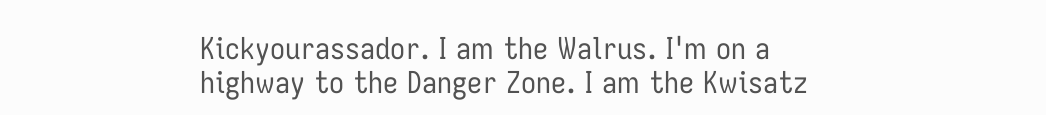Kickyourassador. I am the Walrus. I'm on a highway to the Danger Zone. I am the Kwisatz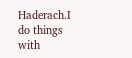Haderach.I do things with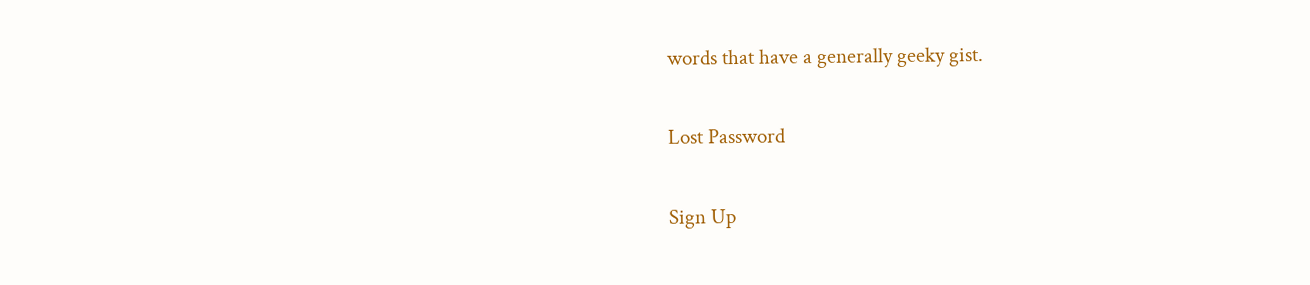words that have a generally geeky gist.

Lost Password

Sign Up